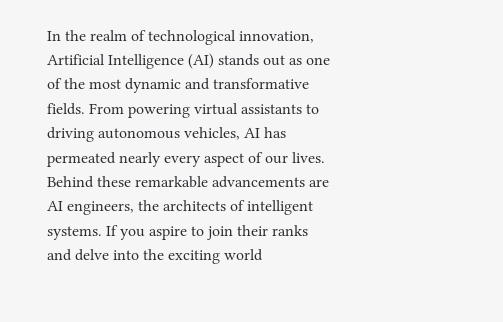In the realm of technological innovation, Artificial Intelligence (AI) stands out as one of the most dynamic and transformative fields. From powering virtual assistants to driving autonomous vehicles, AI has permeated nearly every aspect of our lives. Behind these remarkable advancements are AI engineers, the architects of intelligent systems. If you aspire to join their ranks and delve into the exciting world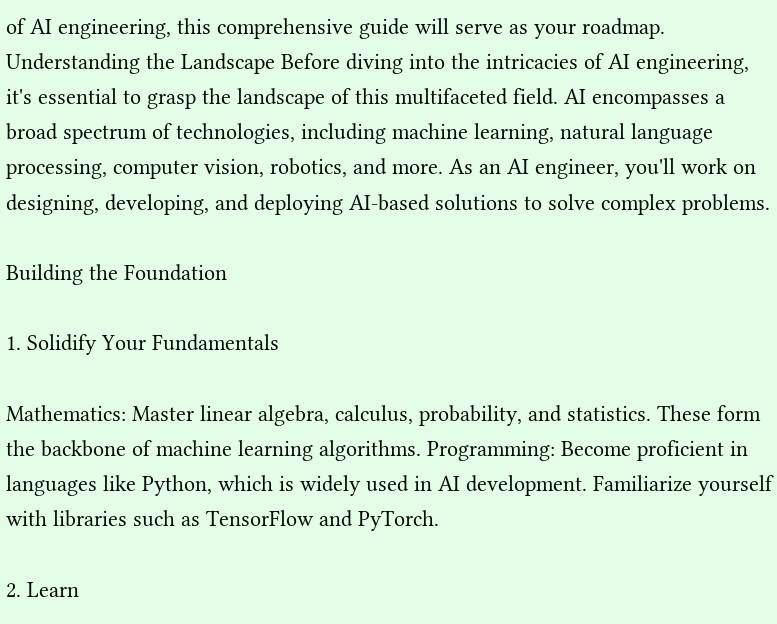of AI engineering, this comprehensive guide will serve as your roadmap. Understanding the Landscape Before diving into the intricacies of AI engineering, it's essential to grasp the landscape of this multifaceted field. AI encompasses a broad spectrum of technologies, including machine learning, natural language processing, computer vision, robotics, and more. As an AI engineer, you'll work on designing, developing, and deploying AI-based solutions to solve complex problems.

Building the Foundation

1. Solidify Your Fundamentals

Mathematics: Master linear algebra, calculus, probability, and statistics. These form the backbone of machine learning algorithms. Programming: Become proficient in languages like Python, which is widely used in AI development. Familiarize yourself with libraries such as TensorFlow and PyTorch.

2. Learn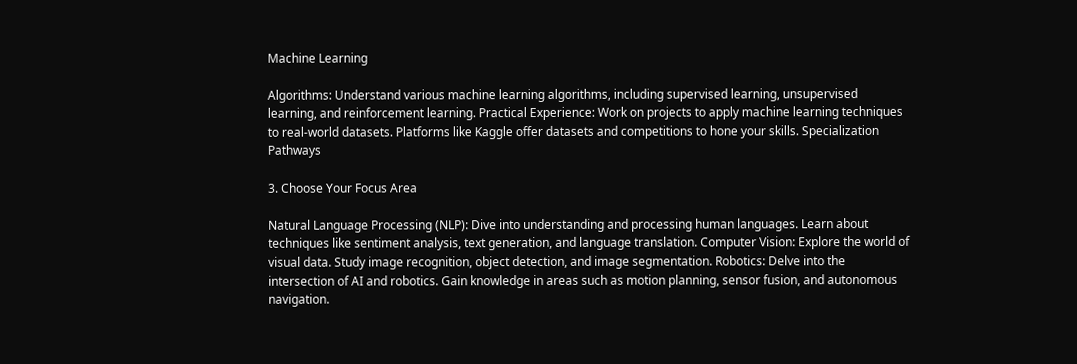Machine Learning

Algorithms: Understand various machine learning algorithms, including supervised learning, unsupervised learning, and reinforcement learning. Practical Experience: Work on projects to apply machine learning techniques to real-world datasets. Platforms like Kaggle offer datasets and competitions to hone your skills. Specialization Pathways

3. Choose Your Focus Area

Natural Language Processing (NLP): Dive into understanding and processing human languages. Learn about techniques like sentiment analysis, text generation, and language translation. Computer Vision: Explore the world of visual data. Study image recognition, object detection, and image segmentation. Robotics: Delve into the intersection of AI and robotics. Gain knowledge in areas such as motion planning, sensor fusion, and autonomous navigation.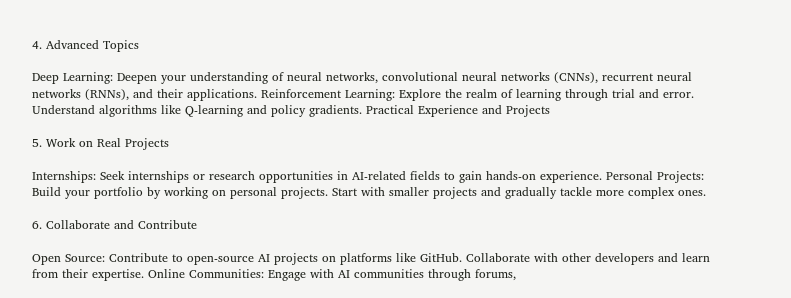4. Advanced Topics

Deep Learning: Deepen your understanding of neural networks, convolutional neural networks (CNNs), recurrent neural networks (RNNs), and their applications. Reinforcement Learning: Explore the realm of learning through trial and error. Understand algorithms like Q-learning and policy gradients. Practical Experience and Projects

5. Work on Real Projects

Internships: Seek internships or research opportunities in AI-related fields to gain hands-on experience. Personal Projects: Build your portfolio by working on personal projects. Start with smaller projects and gradually tackle more complex ones.

6. Collaborate and Contribute

Open Source: Contribute to open-source AI projects on platforms like GitHub. Collaborate with other developers and learn from their expertise. Online Communities: Engage with AI communities through forums,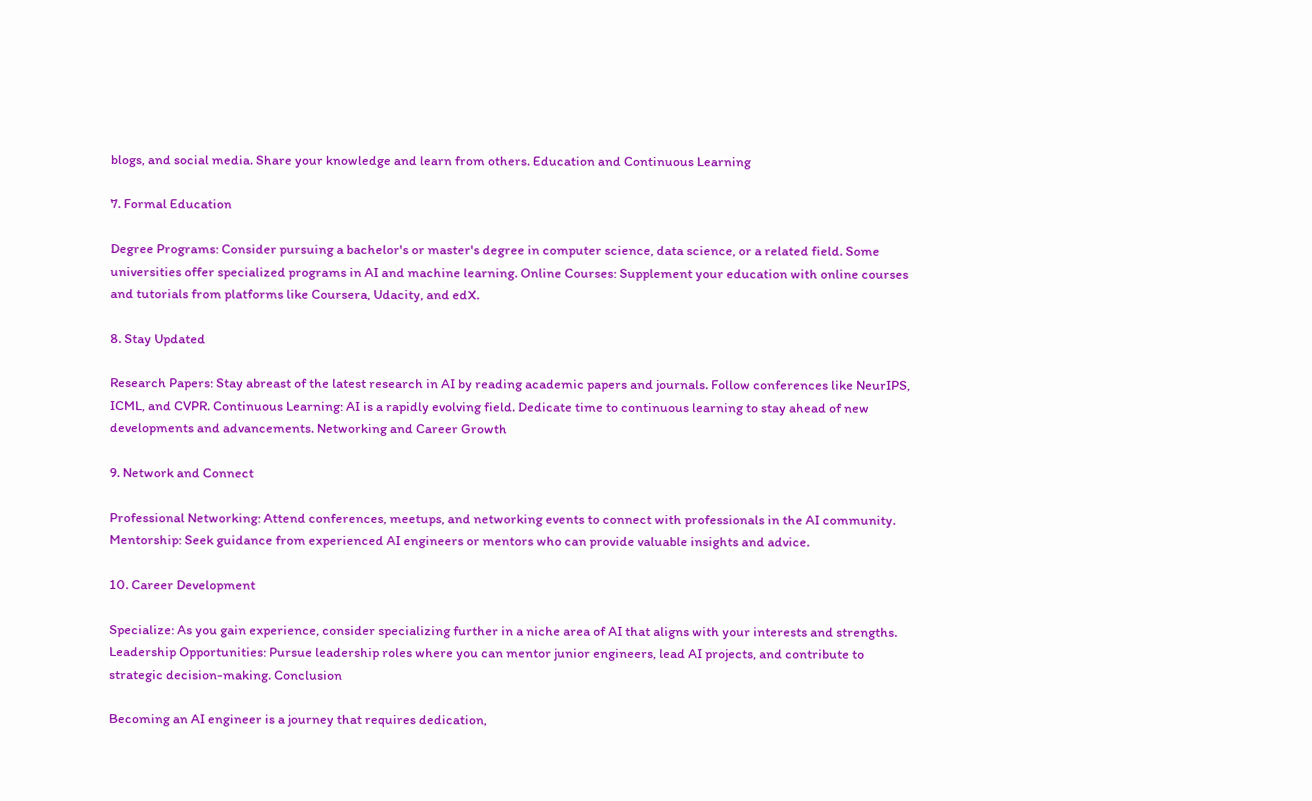blogs, and social media. Share your knowledge and learn from others. Education and Continuous Learning

7. Formal Education

Degree Programs: Consider pursuing a bachelor's or master's degree in computer science, data science, or a related field. Some universities offer specialized programs in AI and machine learning. Online Courses: Supplement your education with online courses and tutorials from platforms like Coursera, Udacity, and edX.

8. Stay Updated

Research Papers: Stay abreast of the latest research in AI by reading academic papers and journals. Follow conferences like NeurIPS, ICML, and CVPR. Continuous Learning: AI is a rapidly evolving field. Dedicate time to continuous learning to stay ahead of new developments and advancements. Networking and Career Growth

9. Network and Connect

Professional Networking: Attend conferences, meetups, and networking events to connect with professionals in the AI community. Mentorship: Seek guidance from experienced AI engineers or mentors who can provide valuable insights and advice.

10. Career Development

Specialize: As you gain experience, consider specializing further in a niche area of AI that aligns with your interests and strengths. Leadership Opportunities: Pursue leadership roles where you can mentor junior engineers, lead AI projects, and contribute to strategic decision-making. Conclusion

Becoming an AI engineer is a journey that requires dedication,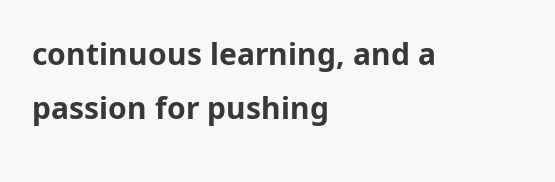continuous learning, and a passion for pushing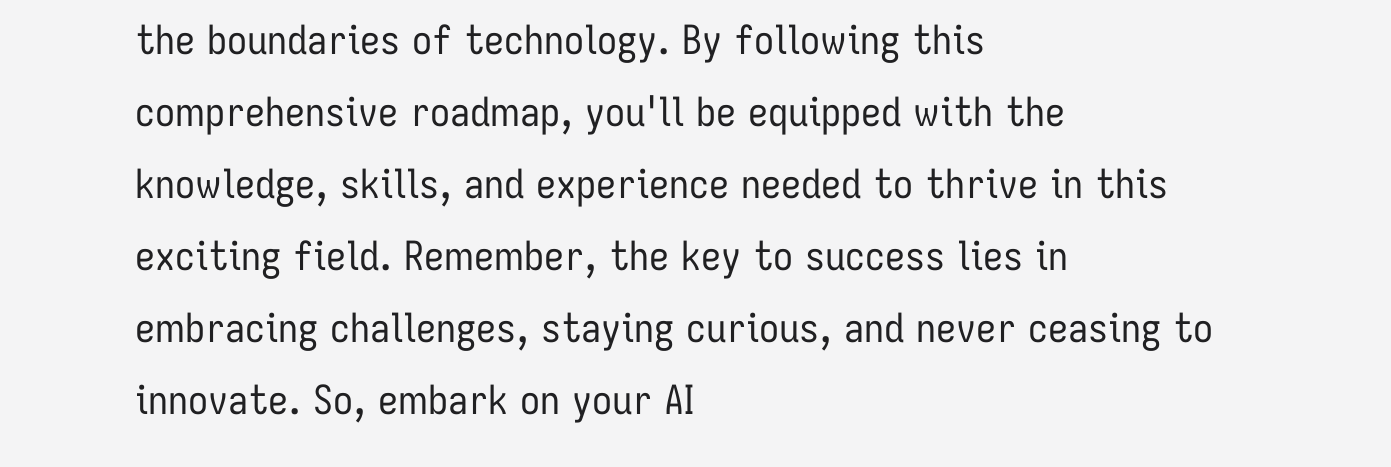the boundaries of technology. By following this comprehensive roadmap, you'll be equipped with the knowledge, skills, and experience needed to thrive in this exciting field. Remember, the key to success lies in embracing challenges, staying curious, and never ceasing to innovate. So, embark on your AI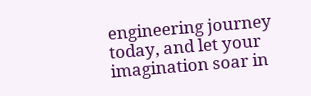engineering journey today, and let your imagination soar in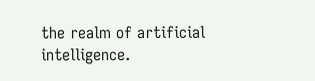the realm of artificial intelligence.